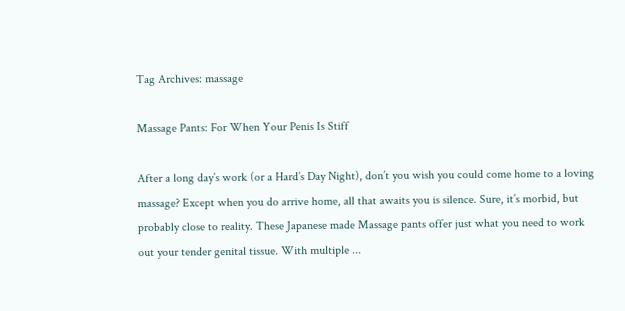Tag Archives: massage

Massage Pants: For When Your Penis Is Stiff

After a long day’s work (or a Hard’s Day Night), don’t you wish you could come home to a loving massage? Except when you do arrive home, all that awaits you is silence. Sure, it’s morbid, but probably close to reality. These Japanese made Massage pants offer just what you need to work out your tender genital tissue. With multiple ...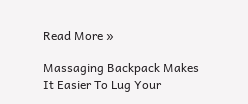Read More »

Massaging Backpack Makes It Easier To Lug Your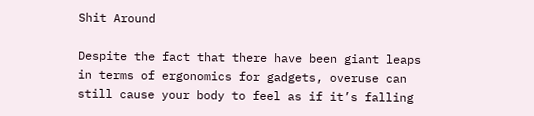Shit Around

Despite the fact that there have been giant leaps in terms of ergonomics for gadgets, overuse can still cause your body to feel as if it’s falling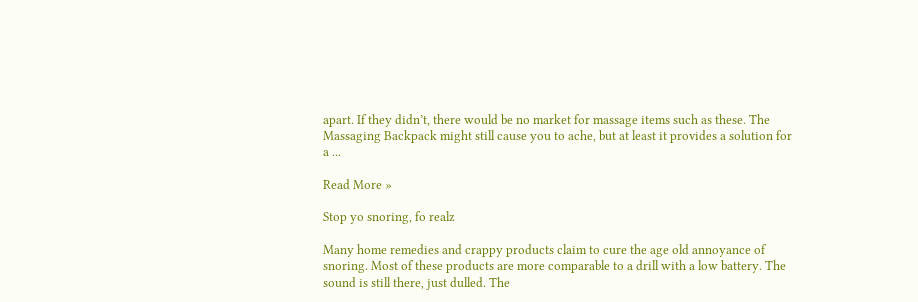apart. If they didn’t, there would be no market for massage items such as these. The Massaging Backpack might still cause you to ache, but at least it provides a solution for a ...

Read More »

Stop yo snoring, fo realz

Many home remedies and crappy products claim to cure the age old annoyance of snoring. Most of these products are more comparable to a drill with a low battery. The sound is still there, just dulled. The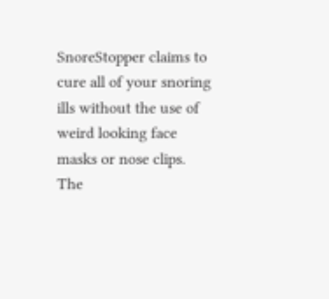SnoreStopper claims to cure all of your snoring ills without the use of weird looking face masks or nose clips. The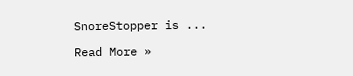SnoreStopper is ...

Read More »